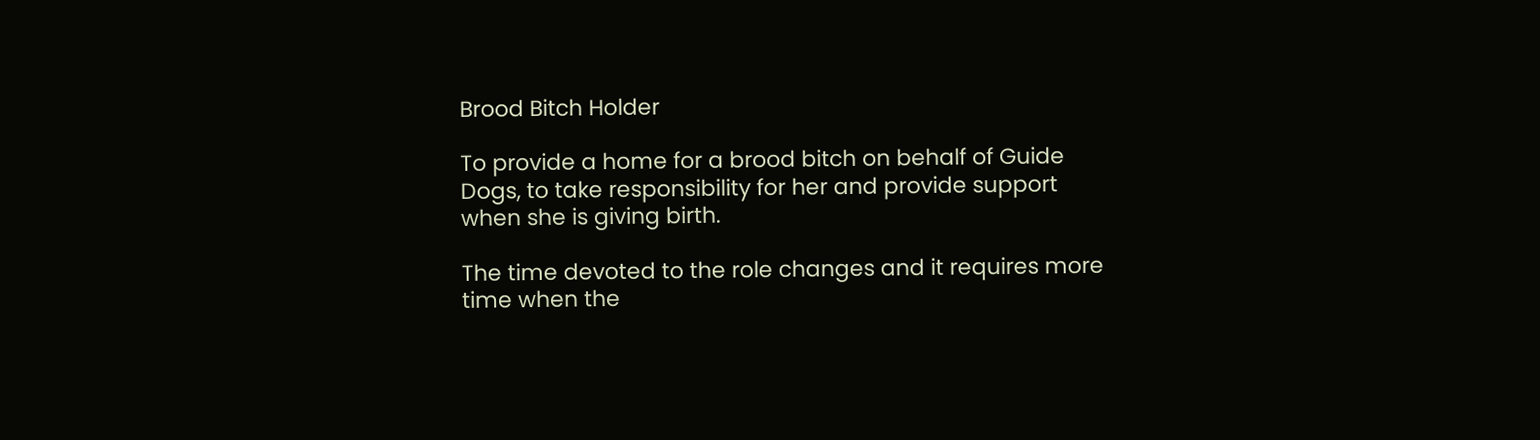Brood Bitch Holder

To provide a home for a brood bitch on behalf of Guide Dogs, to take responsibility for her and provide support when she is giving birth.

The time devoted to the role changes and it requires more time when the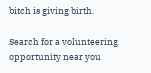bitch is giving birth.

Search for a volunteering opportunity near you